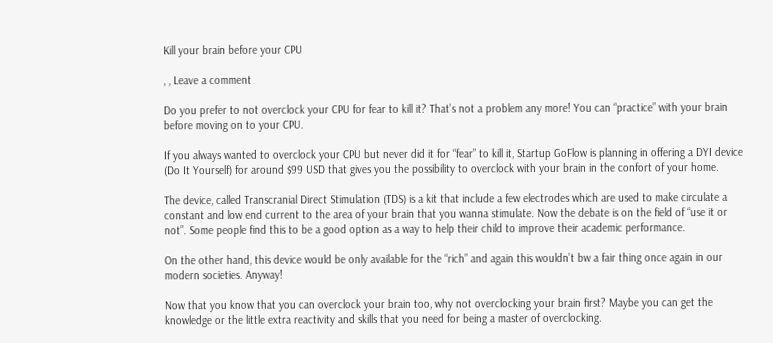Kill your brain before your CPU

, , Leave a comment

Do you prefer to not overclock your CPU for fear to kill it? That’s not a problem any more! You can “practice” with your brain before moving on to your CPU.

If you always wanted to overclock your CPU but never did it for “fear” to kill it, Startup GoFlow is planning in offering a DYI device (Do It Yourself) for around $99 USD that gives you the possibility to overclock with your brain in the confort of your home.

The device, called Transcranial Direct Stimulation (TDS) is a kit that include a few electrodes which are used to make circulate a constant and low end current to the area of your brain that you wanna stimulate. Now the debate is on the field of “use it or not”. Some people find this to be a good option as a way to help their child to improve their academic performance.

On the other hand, this device would be only available for the “rich” and again this wouldn’t bw a fair thing once again in our modern societies. Anyway!

Now that you know that you can overclock your brain too, why not overclocking your brain first? Maybe you can get the knowledge or the little extra reactivity and skills that you need for being a master of overclocking.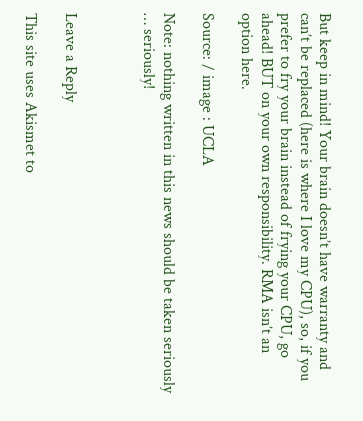But keep in mind! Your brain doesn’t have warranty and can’t be replaced (here is where I love my CPU), so, if you prefer to fry your brain instead of frying your CPU, go ahead! BUT on your own responsibility. RMA isn’t an option here.

Source: / image : UCLA

Note: nothing written in this news should be taken seriously … seriously!



Leave a Reply

This site uses Akismet to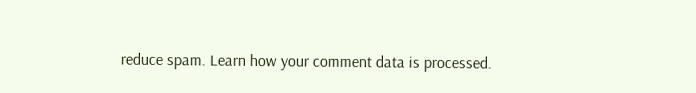reduce spam. Learn how your comment data is processed.